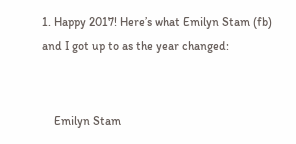1. Happy 2017! Here’s what Emilyn Stam (fb) and I got up to as the year changed:


    Emilyn Stam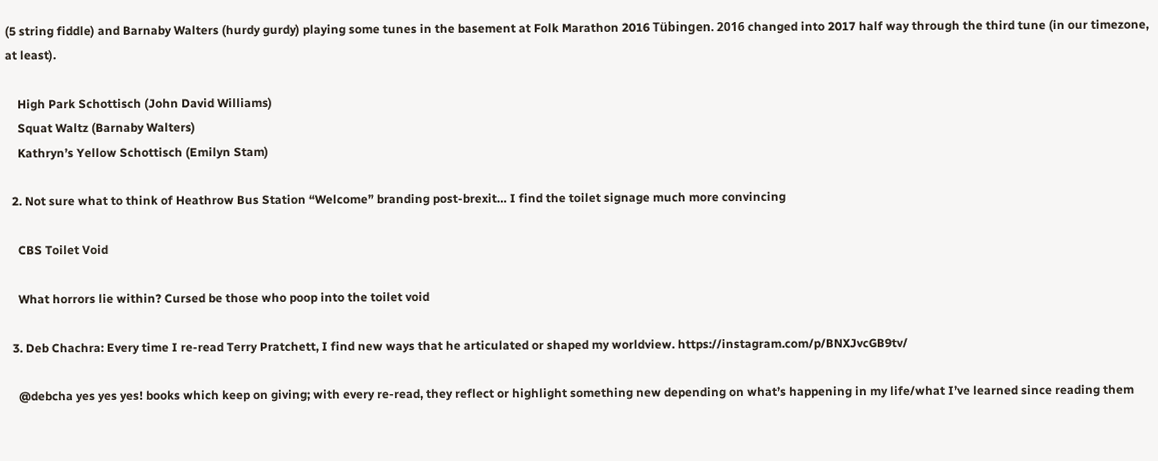(5 string fiddle) and Barnaby Walters (hurdy gurdy) playing some tunes in the basement at Folk Marathon 2016 Tübingen. 2016 changed into 2017 half way through the third tune (in our timezone, at least).

    High Park Schottisch (John David Williams)
    Squat Waltz (Barnaby Walters)
    Kathryn’s Yellow Schottisch (Emilyn Stam)

  2. Not sure what to think of Heathrow Bus Station “Welcome” branding post-brexit… I find the toilet signage much more convincing

    CBS Toilet Void

    What horrors lie within? Cursed be those who poop into the toilet void

  3. Deb Chachra: Every time I re-read Terry Pratchett, I find new ways that he articulated or shaped my worldview. https://instagram.com/p/BNXJvcGB9tv/

    @debcha yes yes yes! books which keep on giving; with every re-read, they reflect or highlight something new depending on what’s happening in my life/what I’ve learned since reading them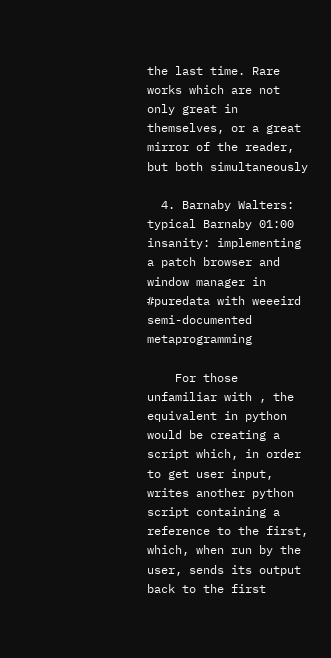the last time. Rare works which are not only great in themselves, or a great mirror of the reader, but both simultaneously

  4. Barnaby Walters: typical Barnaby 01:00 insanity: implementing a patch browser and window manager in #puredata with weeeird semi-documented metaprogramming

    For those unfamiliar with , the equivalent in python would be creating a script which, in order to get user input, writes another python script containing a reference to the first, which, when run by the user, sends its output back to the first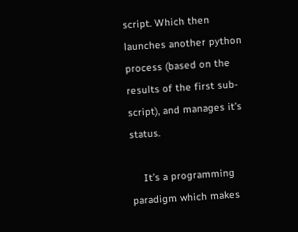script. Which then launches another python process (based on the results of the first sub-script), and manages it’s status.

    It’s a programming paradigm which makes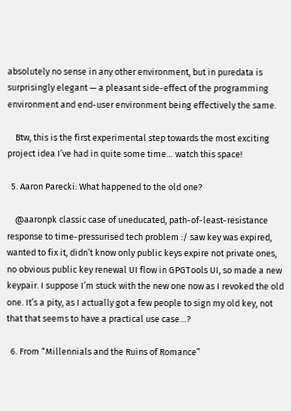absolutely no sense in any other environment, but in puredata is surprisingly elegant — a pleasant side-effect of the programming environment and end-user environment being effectively the same.

    Btw, this is the first experimental step towards the most exciting project idea I’ve had in quite some time… watch this space!

  5. Aaron Parecki: What happened to the old one?

    @aaronpk classic case of uneducated, path-of-least-resistance response to time-pressurised tech problem :/ saw key was expired, wanted to fix it, didn’t know only public keys expire not private ones, no obvious public key renewal UI flow in GPGTools UI, so made a new keypair. I suppose I’m stuck with the new one now as I revoked the old one. It’s a pity, as I actually got a few people to sign my old key, not that that seems to have a practical use case…?

  6. From “Millennials and the Ruins of Romance”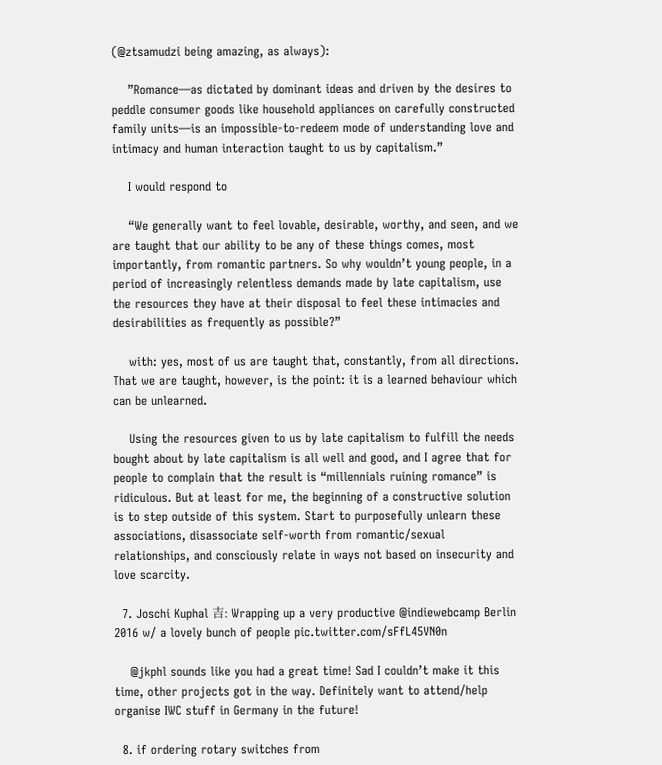(@ztsamudzi being amazing, as always):

    ”Romance—as dictated by dominant ideas and driven by the desires to peddle consumer goods like household appliances on carefully constructed family units—is an impossible-to-redeem mode of understanding love and intimacy and human interaction taught to us by capitalism.”

    I would respond to

    “We generally want to feel lovable, desirable, worthy, and seen, and we are taught that our ability to be any of these things comes, most importantly, from romantic partners. So why wouldn’t young people, in a period of increasingly relentless demands made by late capitalism, use the resources they have at their disposal to feel these intimacies and desirabilities as frequently as possible?”

    with: yes, most of us are taught that, constantly, from all directions. That we are taught, however, is the point: it is a learned behaviour which can be unlearned.

    Using the resources given to us by late capitalism to fulfill the needs bought about by late capitalism is all well and good, and I agree that for people to complain that the result is “millennials ruining romance” is ridiculous. But at least for me, the beginning of a constructive solution is to step outside of this system. Start to purposefully unlearn these associations, disassociate self-worth from romantic/sexual relationships, and consciously relate in ways not based on insecurity and love scarcity.

  7. Joschi Kuphal 吉: Wrapping up a very productive @indiewebcamp Berlin 2016 w/ a lovely bunch of people pic.twitter.com/sFfL45VN0n

    @jkphl sounds like you had a great time! Sad I couldn’t make it this time, other projects got in the way. Definitely want to attend/help organise IWC stuff in Germany in the future!

  8. if ordering rotary switches from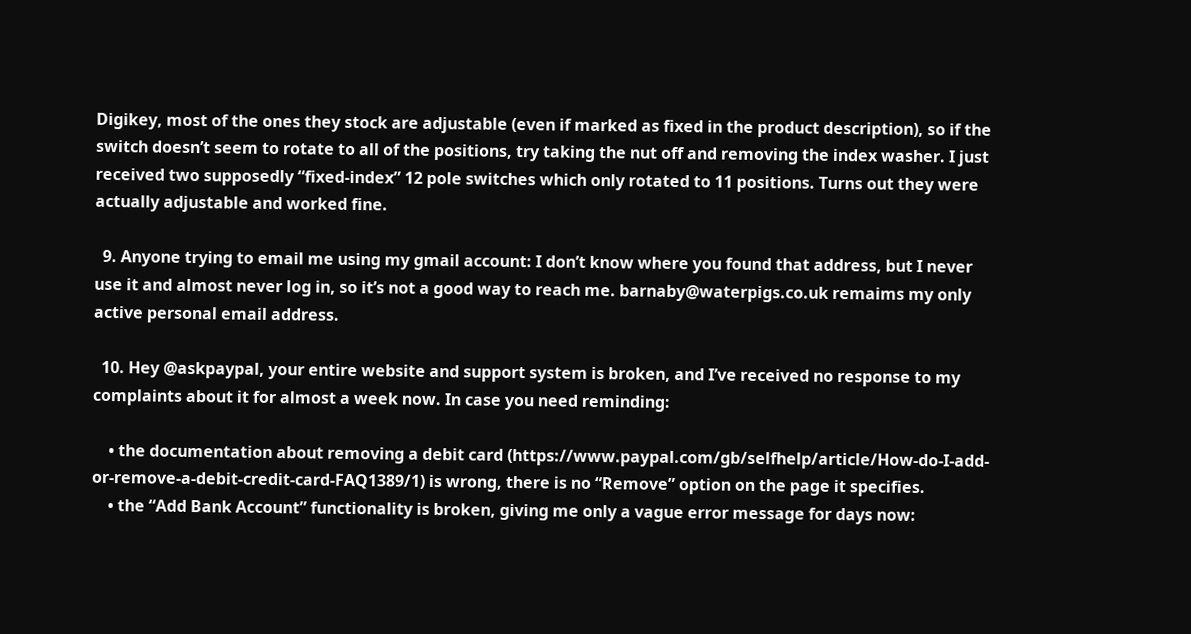Digikey, most of the ones they stock are adjustable (even if marked as fixed in the product description), so if the switch doesn’t seem to rotate to all of the positions, try taking the nut off and removing the index washer. I just received two supposedly “fixed-index” 12 pole switches which only rotated to 11 positions. Turns out they were actually adjustable and worked fine.

  9. Anyone trying to email me using my gmail account: I don’t know where you found that address, but I never use it and almost never log in, so it’s not a good way to reach me. barnaby@waterpigs.co.uk remaims my only active personal email address.

  10. Hey @askpaypal, your entire website and support system is broken, and I’ve received no response to my complaints about it for almost a week now. In case you need reminding:

    • the documentation about removing a debit card (https://www.paypal.com/gb/selfhelp/article/How-do-I-add-or-remove-a-debit-credit-card-FAQ1389/1) is wrong, there is no “Remove” option on the page it specifies.
    • the “Add Bank Account” functionality is broken, giving me only a vague error message for days now: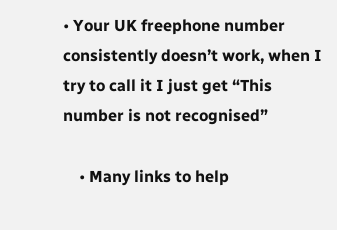• Your UK freephone number consistently doesn’t work, when I try to call it I just get “This number is not recognised”

    • Many links to help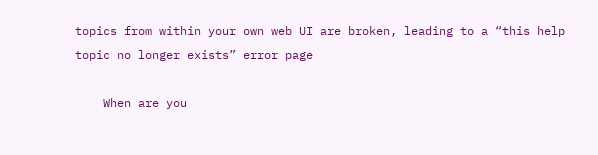topics from within your own web UI are broken, leading to a “this help topic no longer exists” error page

    When are you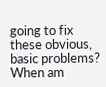going to fix these obvious, basic problems? When am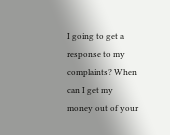I going to get a response to my complaints? When can I get my money out of your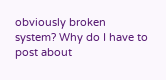obviously broken system? Why do I have to post about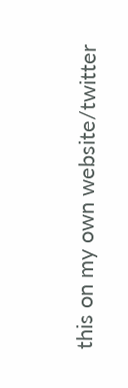this on my own website/twitter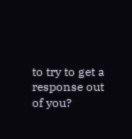to try to get a response out of you?